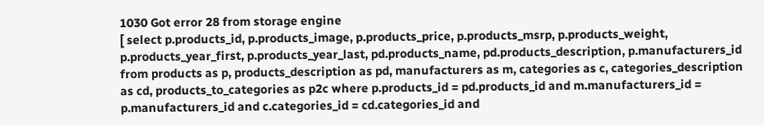1030 Got error 28 from storage engine
[ select p.products_id, p.products_image, p.products_price, p.products_msrp, p.products_weight, p.products_year_first, p.products_year_last, pd.products_name, pd.products_description, p.manufacturers_id from products as p, products_description as pd, manufacturers as m, categories as c, categories_description as cd, products_to_categories as p2c where p.products_id = pd.products_id and m.manufacturers_id = p.manufacturers_id and c.categories_id = cd.categories_id and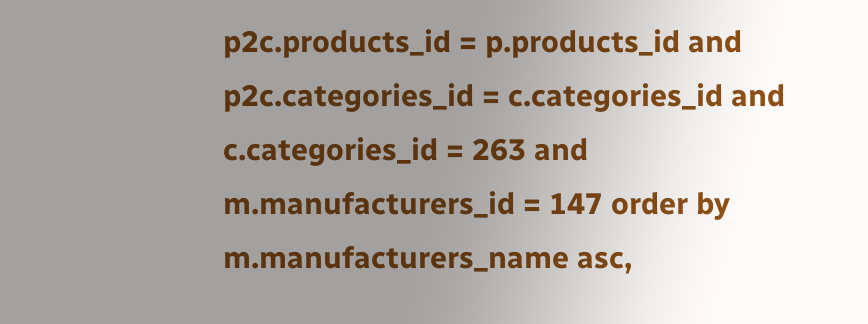p2c.products_id = p.products_id and p2c.categories_id = c.categories_id and c.categories_id = 263 and m.manufacturers_id = 147 order by m.manufacturers_name asc,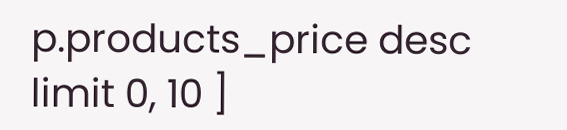p.products_price desc limit 0, 10 ]